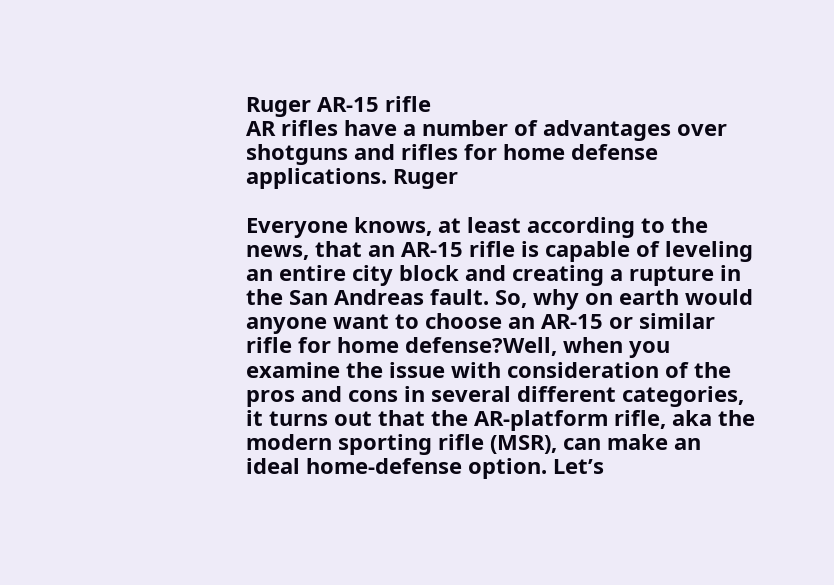Ruger AR-15 rifle
AR rifles have a number of advantages over shotguns and rifles for home defense applications. Ruger

Everyone knows, at least according to the news, that an AR-15 rifle is capable of leveling an entire city block and creating a rupture in the San Andreas fault. So, why on earth would anyone want to choose an AR-15 or similar rifle for home defense?Well, when you examine the issue with consideration of the pros and cons in several different categories, it turns out that the AR-platform rifle, aka the modern sporting rifle (MSR), can make an ideal home-defense option. Let’s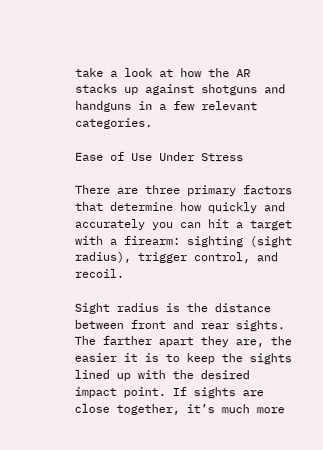take a look at how the AR stacks up against shotguns and handguns in a few relevant categories.

Ease of Use Under Stress

There are three primary factors that determine how quickly and accurately you can hit a target with a firearm: sighting (sight radius), trigger control, and recoil.

Sight radius is the distance between front and rear sights. The farther apart they are, the easier it is to keep the sights lined up with the desired impact point. If sights are close together, it’s much more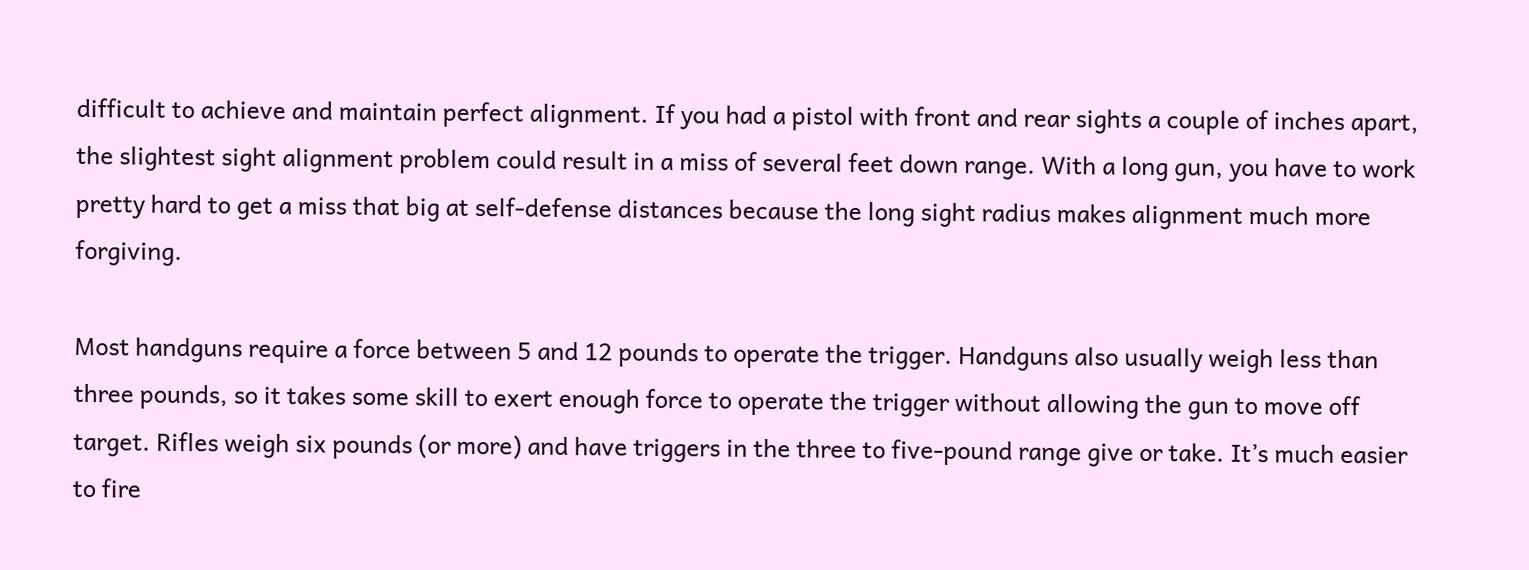difficult to achieve and maintain perfect alignment. If you had a pistol with front and rear sights a couple of inches apart, the slightest sight alignment problem could result in a miss of several feet down range. With a long gun, you have to work pretty hard to get a miss that big at self-defense distances because the long sight radius makes alignment much more forgiving.

Most handguns require a force between 5 and 12 pounds to operate the trigger. Handguns also usually weigh less than three pounds, so it takes some skill to exert enough force to operate the trigger without allowing the gun to move off target. Rifles weigh six pounds (or more) and have triggers in the three to five-pound range give or take. It’s much easier to fire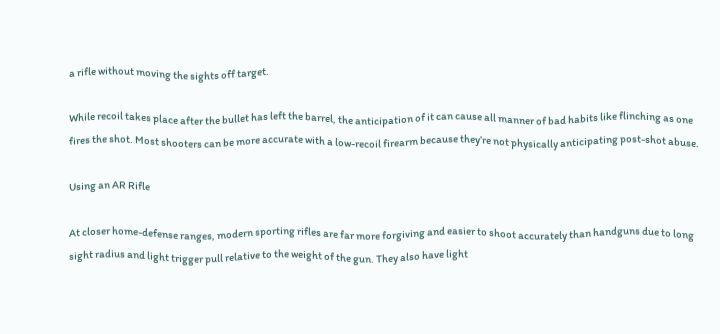a rifle without moving the sights off target.

While recoil takes place after the bullet has left the barrel, the anticipation of it can cause all manner of bad habits like flinching as one fires the shot. Most shooters can be more accurate with a low-recoil firearm because they’re not physically anticipating post-shot abuse.

Using an AR Rifle

At closer home-defense ranges, modern sporting rifles are far more forgiving and easier to shoot accurately than handguns due to long sight radius and light trigger pull relative to the weight of the gun. They also have light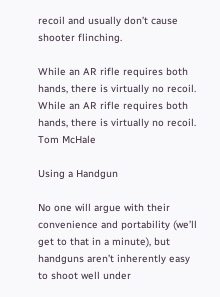recoil and usually don’t cause shooter flinching.

While an AR rifle requires both hands, there is virtually no recoil.
While an AR rifle requires both hands, there is virtually no recoil. Tom McHale

Using a Handgun

No one will argue with their convenience and portability (we’ll get to that in a minute), but handguns aren’t inherently easy to shoot well under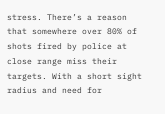stress. There’s a reason that somewhere over 80% of shots fired by police at close range miss their targets. With a short sight radius and need for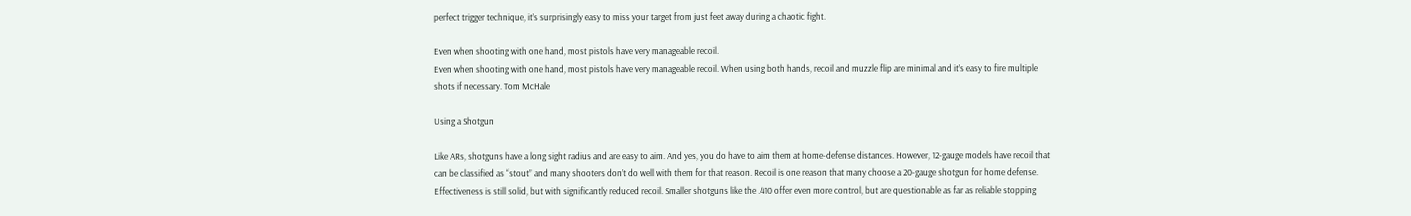perfect trigger technique, it’s surprisingly easy to miss your target from just feet away during a chaotic fight.

Even when shooting with one hand, most pistols have very manageable recoil.
Even when shooting with one hand, most pistols have very manageable recoil. When using both hands, recoil and muzzle flip are minimal and it’s easy to fire multiple shots if necessary. Tom McHale

Using a Shotgun

Like ARs, shotguns have a long sight radius and are easy to aim. And yes, you do have to aim them at home-defense distances. However, 12-gauge models have recoil that can be classified as “stout” and many shooters don’t do well with them for that reason. Recoil is one reason that many choose a 20-gauge shotgun for home defense. Effectiveness is still solid, but with significantly reduced recoil. Smaller shotguns like the .410 offer even more control, but are questionable as far as reliable stopping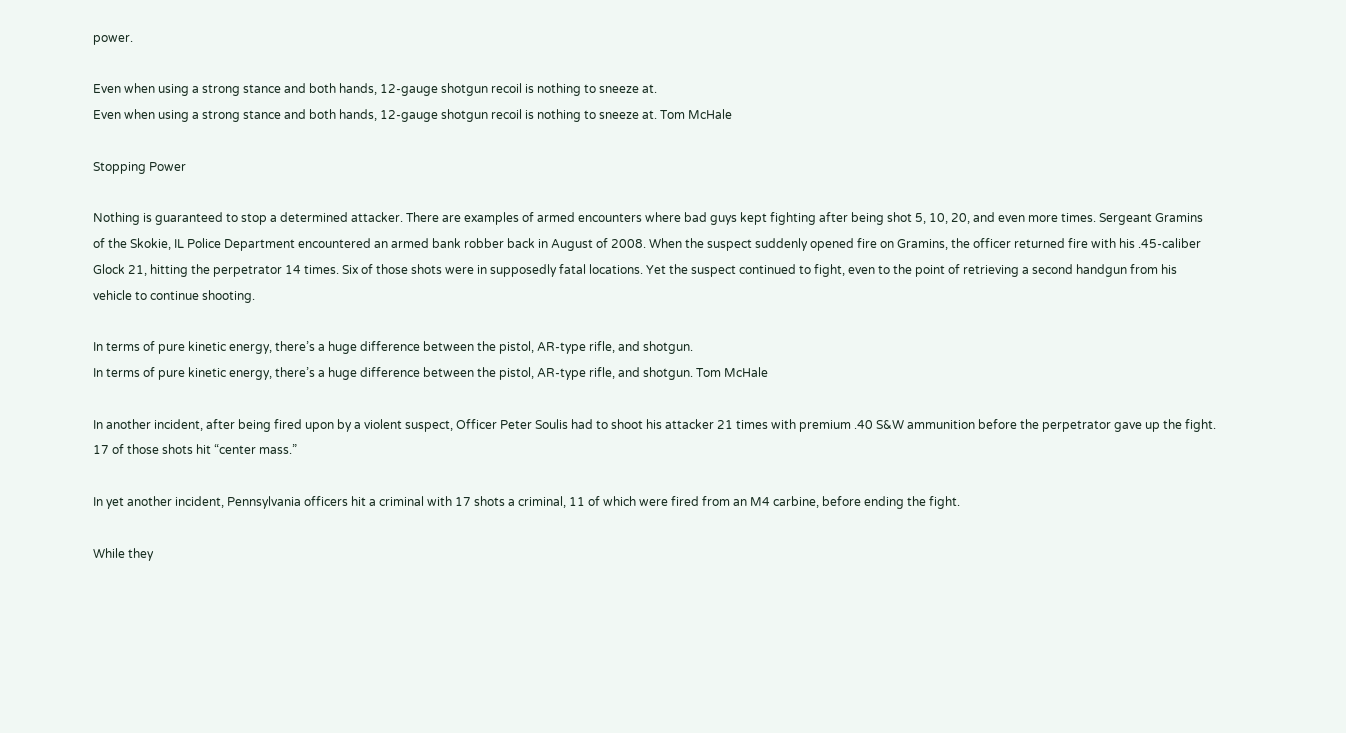power.

Even when using a strong stance and both hands, 12-gauge shotgun recoil is nothing to sneeze at.
Even when using a strong stance and both hands, 12-gauge shotgun recoil is nothing to sneeze at. Tom McHale

Stopping Power

Nothing is guaranteed to stop a determined attacker. There are examples of armed encounters where bad guys kept fighting after being shot 5, 10, 20, and even more times. Sergeant Gramins of the Skokie, IL Police Department encountered an armed bank robber back in August of 2008. When the suspect suddenly opened fire on Gramins, the officer returned fire with his .45-caliber Glock 21, hitting the perpetrator 14 times. Six of those shots were in supposedly fatal locations. Yet the suspect continued to fight, even to the point of retrieving a second handgun from his vehicle to continue shooting.

In terms of pure kinetic energy, there’s a huge difference between the pistol, AR-type rifle, and shotgun.
In terms of pure kinetic energy, there’s a huge difference between the pistol, AR-type rifle, and shotgun. Tom McHale

In another incident, after being fired upon by a violent suspect, Officer Peter Soulis had to shoot his attacker 21 times with premium .40 S&W ammunition before the perpetrator gave up the fight. 17 of those shots hit “center mass.”

In yet another incident, Pennsylvania officers hit a criminal with 17 shots a criminal, 11 of which were fired from an M4 carbine, before ending the fight.

While they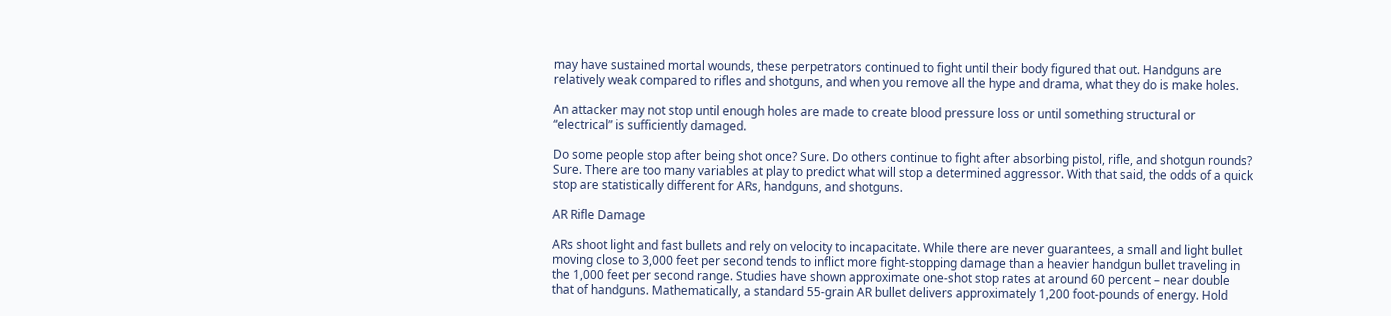may have sustained mortal wounds, these perpetrators continued to fight until their body figured that out. Handguns are relatively weak compared to rifles and shotguns, and when you remove all the hype and drama, what they do is make holes.

An attacker may not stop until enough holes are made to create blood pressure loss or until something structural or “electrical” is sufficiently damaged.

Do some people stop after being shot once? Sure. Do others continue to fight after absorbing pistol, rifle, and shotgun rounds? Sure. There are too many variables at play to predict what will stop a determined aggressor. With that said, the odds of a quick stop are statistically different for ARs, handguns, and shotguns.

AR Rifle Damage

ARs shoot light and fast bullets and rely on velocity to incapacitate. While there are never guarantees, a small and light bullet moving close to 3,000 feet per second tends to inflict more fight-stopping damage than a heavier handgun bullet traveling in the 1,000 feet per second range. Studies have shown approximate one-shot stop rates at around 60 percent – near double that of handguns. Mathematically, a standard 55-grain AR bullet delivers approximately 1,200 foot-pounds of energy. Hold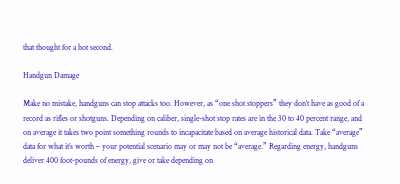that thought for a hot second.

Handgun Damage

Make no mistake, handguns can stop attacks too. However, as “one shot stoppers” they don’t have as good of a record as rifles or shotguns. Depending on caliber, single-shot stop rates are in the 30 to 40 percent range, and on average it takes two point something rounds to incapacitate based on average historical data. Take “average” data for what it’s worth – your potential scenario may or may not be “average.” Regarding energy, handguns deliver 400 foot-pounds of energy, give or take depending on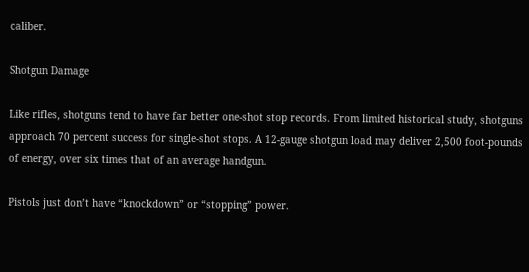caliber.

Shotgun Damage

Like rifles, shotguns tend to have far better one-shot stop records. From limited historical study, shotguns approach 70 percent success for single-shot stops. A 12-gauge shotgun load may deliver 2,500 foot-pounds of energy, over six times that of an average handgun.

Pistols just don’t have “knockdown” or “stopping” power.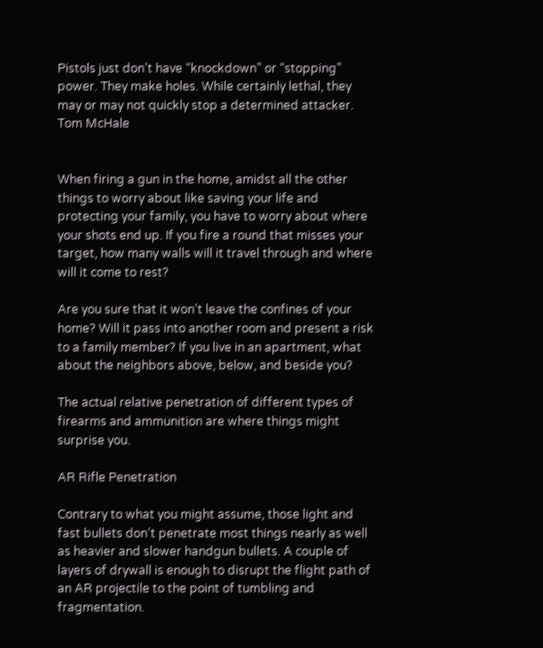Pistols just don’t have “knockdown” or “stopping” power. They make holes. While certainly lethal, they may or may not quickly stop a determined attacker. Tom McHale


When firing a gun in the home, amidst all the other things to worry about like saving your life and protecting your family, you have to worry about where your shots end up. If you fire a round that misses your target, how many walls will it travel through and where will it come to rest?

Are you sure that it won’t leave the confines of your home? Will it pass into another room and present a risk to a family member? If you live in an apartment, what about the neighbors above, below, and beside you?

The actual relative penetration of different types of firearms and ammunition are where things might surprise you.

AR Rifle Penetration

Contrary to what you might assume, those light and fast bullets don’t penetrate most things nearly as well as heavier and slower handgun bullets. A couple of layers of drywall is enough to disrupt the flight path of an AR projectile to the point of tumbling and fragmentation.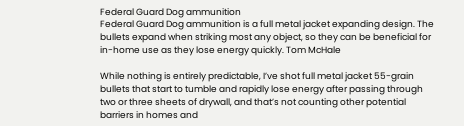Federal Guard Dog ammunition
Federal Guard Dog ammunition is a full metal jacket expanding design. The bullets expand when striking most any object, so they can be beneficial for in-home use as they lose energy quickly. Tom McHale

While nothing is entirely predictable, I’ve shot full metal jacket 55-grain bullets that start to tumble and rapidly lose energy after passing through two or three sheets of drywall, and that’s not counting other potential barriers in homes and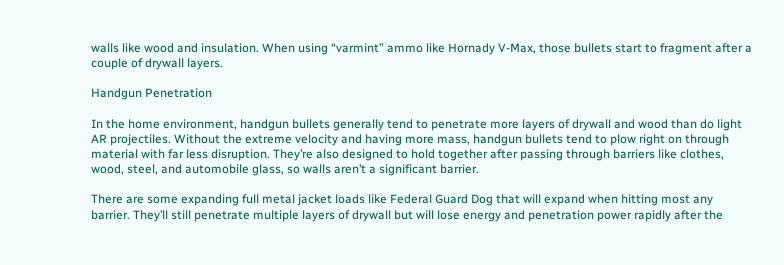walls like wood and insulation. When using “varmint” ammo like Hornady V-Max, those bullets start to fragment after a couple of drywall layers.

Handgun Penetration

In the home environment, handgun bullets generally tend to penetrate more layers of drywall and wood than do light AR projectiles. Without the extreme velocity and having more mass, handgun bullets tend to plow right on through material with far less disruption. They’re also designed to hold together after passing through barriers like clothes, wood, steel, and automobile glass, so walls aren’t a significant barrier.

There are some expanding full metal jacket loads like Federal Guard Dog that will expand when hitting most any barrier. They’ll still penetrate multiple layers of drywall but will lose energy and penetration power rapidly after the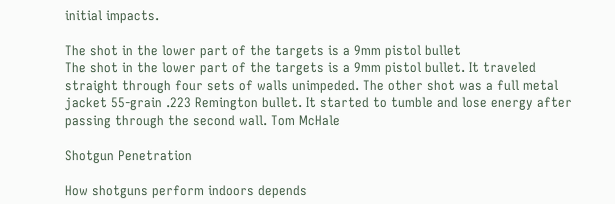initial impacts.

The shot in the lower part of the targets is a 9mm pistol bullet
The shot in the lower part of the targets is a 9mm pistol bullet. It traveled straight through four sets of walls unimpeded. The other shot was a full metal jacket 55-grain .223 Remington bullet. It started to tumble and lose energy after passing through the second wall. Tom McHale

Shotgun Penetration

How shotguns perform indoors depends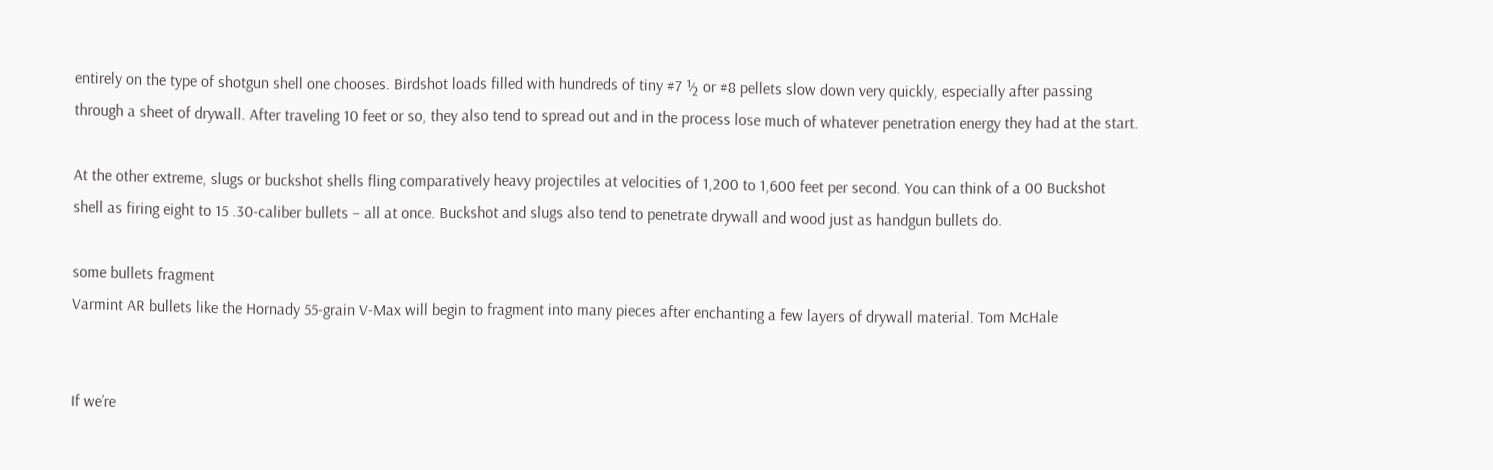entirely on the type of shotgun shell one chooses. Birdshot loads filled with hundreds of tiny #7 ½ or #8 pellets slow down very quickly, especially after passing through a sheet of drywall. After traveling 10 feet or so, they also tend to spread out and in the process lose much of whatever penetration energy they had at the start.

At the other extreme, slugs or buckshot shells fling comparatively heavy projectiles at velocities of 1,200 to 1,600 feet per second. You can think of a 00 Buckshot shell as firing eight to 15 .30-caliber bullets – all at once. Buckshot and slugs also tend to penetrate drywall and wood just as handgun bullets do.

some bullets fragment
Varmint AR bullets like the Hornady 55-grain V-Max will begin to fragment into many pieces after enchanting a few layers of drywall material. Tom McHale


If we’re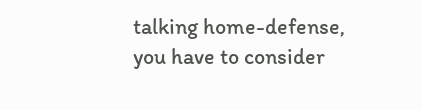talking home-defense, you have to consider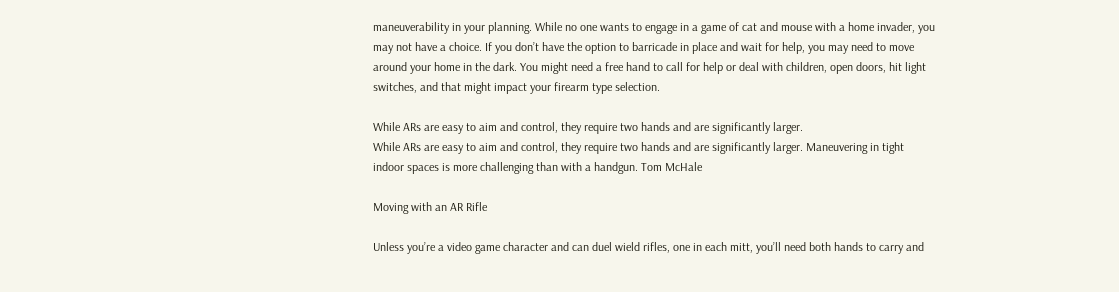maneuverability in your planning. While no one wants to engage in a game of cat and mouse with a home invader, you may not have a choice. If you don’t have the option to barricade in place and wait for help, you may need to move around your home in the dark. You might need a free hand to call for help or deal with children, open doors, hit light switches, and that might impact your firearm type selection.

While ARs are easy to aim and control, they require two hands and are significantly larger.
While ARs are easy to aim and control, they require two hands and are significantly larger. Maneuvering in tight indoor spaces is more challenging than with a handgun. Tom McHale

Moving with an AR Rifle

Unless you’re a video game character and can duel wield rifles, one in each mitt, you’ll need both hands to carry and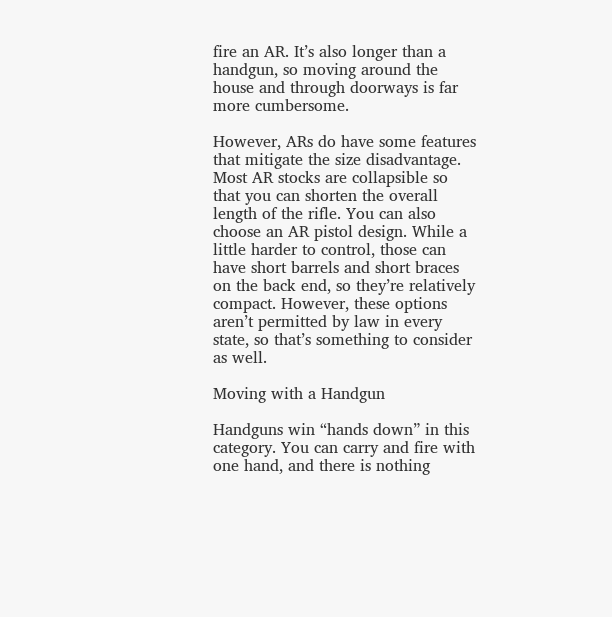fire an AR. It’s also longer than a handgun, so moving around the house and through doorways is far more cumbersome.

However, ARs do have some features that mitigate the size disadvantage. Most AR stocks are collapsible so that you can shorten the overall length of the rifle. You can also choose an AR pistol design. While a little harder to control, those can have short barrels and short braces on the back end, so they’re relatively compact. However, these options aren’t permitted by law in every state, so that’s something to consider as well.

Moving with a Handgun

Handguns win “hands down” in this category. You can carry and fire with one hand, and there is nothing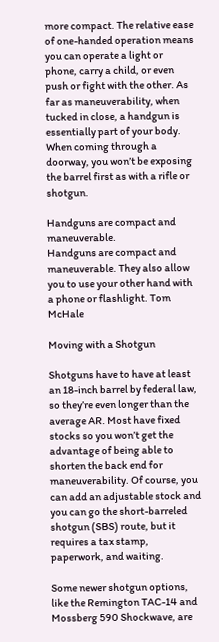more compact. The relative ease of one-handed operation means you can operate a light or phone, carry a child, or even push or fight with the other. As far as maneuverability, when tucked in close, a handgun is essentially part of your body. When coming through a doorway, you won’t be exposing the barrel first as with a rifle or shotgun.

Handguns are compact and maneuverable.
Handguns are compact and maneuverable. They also allow you to use your other hand with a phone or flashlight. Tom McHale

Moving with a Shotgun

Shotguns have to have at least an 18-inch barrel by federal law, so they’re even longer than the average AR. Most have fixed stocks so you won’t get the advantage of being able to shorten the back end for maneuverability. Of course, you can add an adjustable stock and you can go the short-barreled shotgun (SBS) route, but it requires a tax stamp, paperwork, and waiting.

Some newer shotgun options, like the Remington TAC-14 and Mossberg 590 Shockwave, are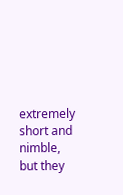extremely short and nimble, but they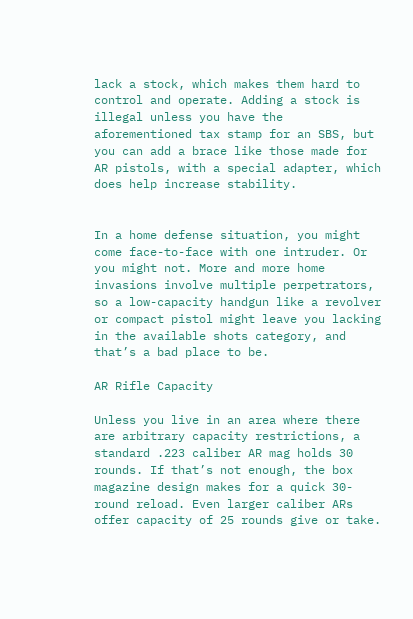lack a stock, which makes them hard to control and operate. Adding a stock is illegal unless you have the aforementioned tax stamp for an SBS, but you can add a brace like those made for AR pistols, with a special adapter, which does help increase stability.


In a home defense situation, you might come face-to-face with one intruder. Or you might not. More and more home invasions involve multiple perpetrators, so a low-capacity handgun like a revolver or compact pistol might leave you lacking in the available shots category, and that’s a bad place to be.

AR Rifle Capacity

Unless you live in an area where there are arbitrary capacity restrictions, a standard .223 caliber AR mag holds 30 rounds. If that’s not enough, the box magazine design makes for a quick 30-round reload. Even larger caliber ARs offer capacity of 25 rounds give or take.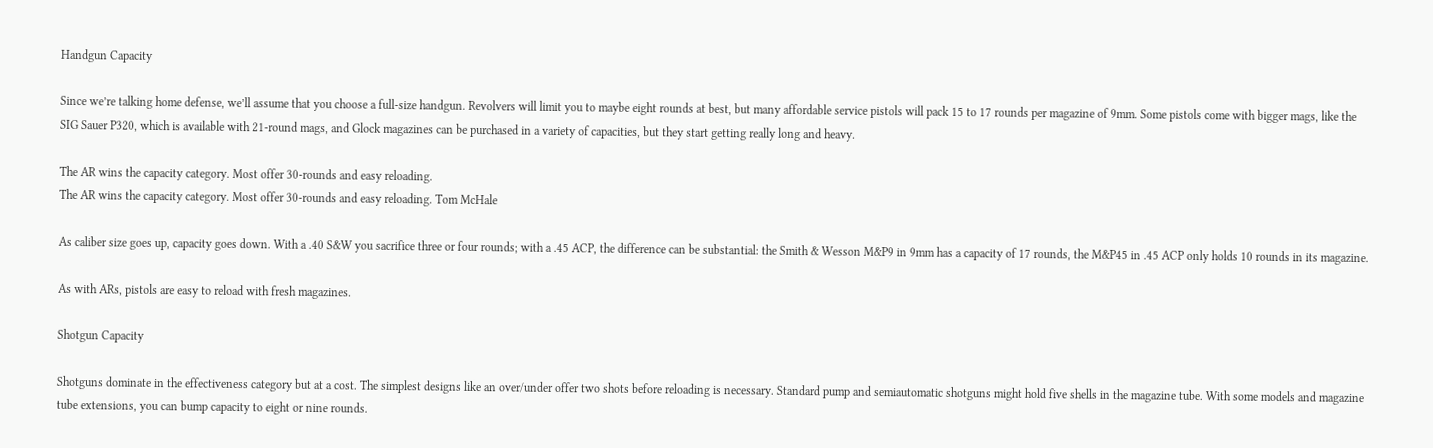Handgun Capacity

Since we’re talking home defense, we’ll assume that you choose a full-size handgun. Revolvers will limit you to maybe eight rounds at best, but many affordable service pistols will pack 15 to 17 rounds per magazine of 9mm. Some pistols come with bigger mags, like the SIG Sauer P320, which is available with 21-round mags, and Glock magazines can be purchased in a variety of capacities, but they start getting really long and heavy.

The AR wins the capacity category. Most offer 30-rounds and easy reloading.
The AR wins the capacity category. Most offer 30-rounds and easy reloading. Tom McHale

As caliber size goes up, capacity goes down. With a .40 S&W you sacrifice three or four rounds; with a .45 ACP, the difference can be substantial: the Smith & Wesson M&P9 in 9mm has a capacity of 17 rounds, the M&P45 in .45 ACP only holds 10 rounds in its magazine.

As with ARs, pistols are easy to reload with fresh magazines.

Shotgun Capacity

Shotguns dominate in the effectiveness category but at a cost. The simplest designs like an over/under offer two shots before reloading is necessary. Standard pump and semiautomatic shotguns might hold five shells in the magazine tube. With some models and magazine tube extensions, you can bump capacity to eight or nine rounds.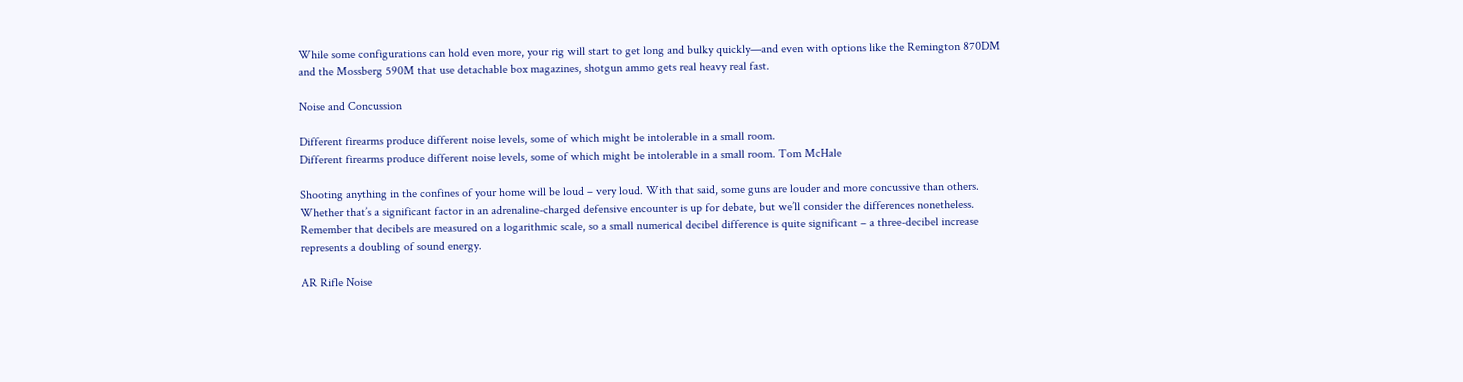While some configurations can hold even more, your rig will start to get long and bulky quickly—and even with options like the Remington 870DM and the Mossberg 590M that use detachable box magazines, shotgun ammo gets real heavy real fast.

Noise and Concussion

Different firearms produce different noise levels, some of which might be intolerable in a small room.
Different firearms produce different noise levels, some of which might be intolerable in a small room. Tom McHale

Shooting anything in the confines of your home will be loud – very loud. With that said, some guns are louder and more concussive than others. Whether that’s a significant factor in an adrenaline-charged defensive encounter is up for debate, but we’ll consider the differences nonetheless. Remember that decibels are measured on a logarithmic scale, so a small numerical decibel difference is quite significant – a three-decibel increase represents a doubling of sound energy.

AR Rifle Noise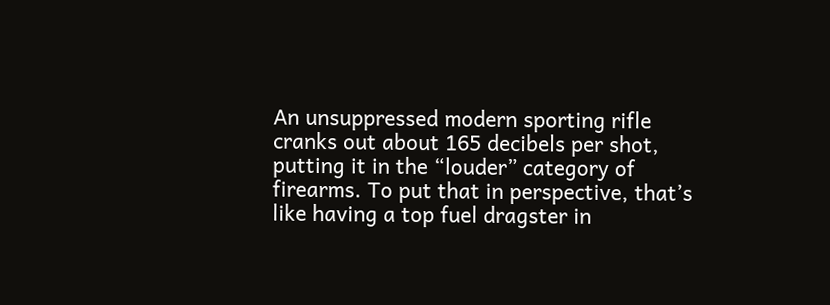An unsuppressed modern sporting rifle cranks out about 165 decibels per shot, putting it in the “louder” category of firearms. To put that in perspective, that’s like having a top fuel dragster in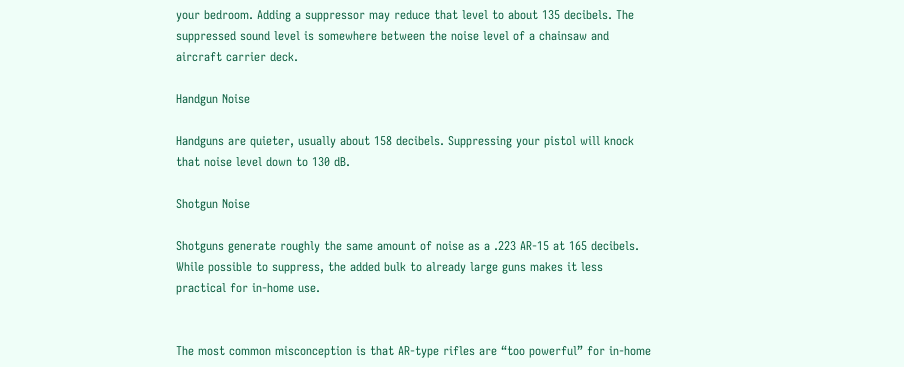your bedroom. Adding a suppressor may reduce that level to about 135 decibels. The suppressed sound level is somewhere between the noise level of a chainsaw and aircraft carrier deck.

Handgun Noise

Handguns are quieter, usually about 158 decibels. Suppressing your pistol will knock that noise level down to 130 dB.

Shotgun Noise

Shotguns generate roughly the same amount of noise as a .223 AR-15 at 165 decibels. While possible to suppress, the added bulk to already large guns makes it less practical for in-home use.


The most common misconception is that AR-type rifles are “too powerful” for in-home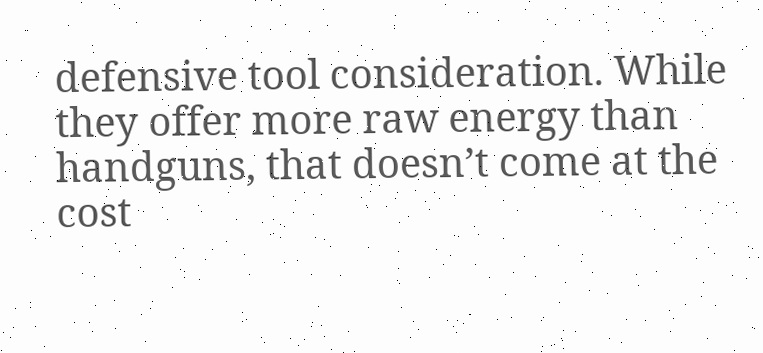defensive tool consideration. While they offer more raw energy than handguns, that doesn’t come at the cost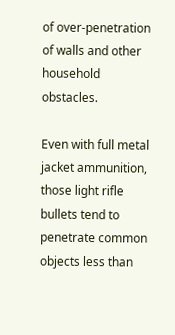of over-penetration of walls and other household obstacles.

Even with full metal jacket ammunition, those light rifle bullets tend to penetrate common objects less than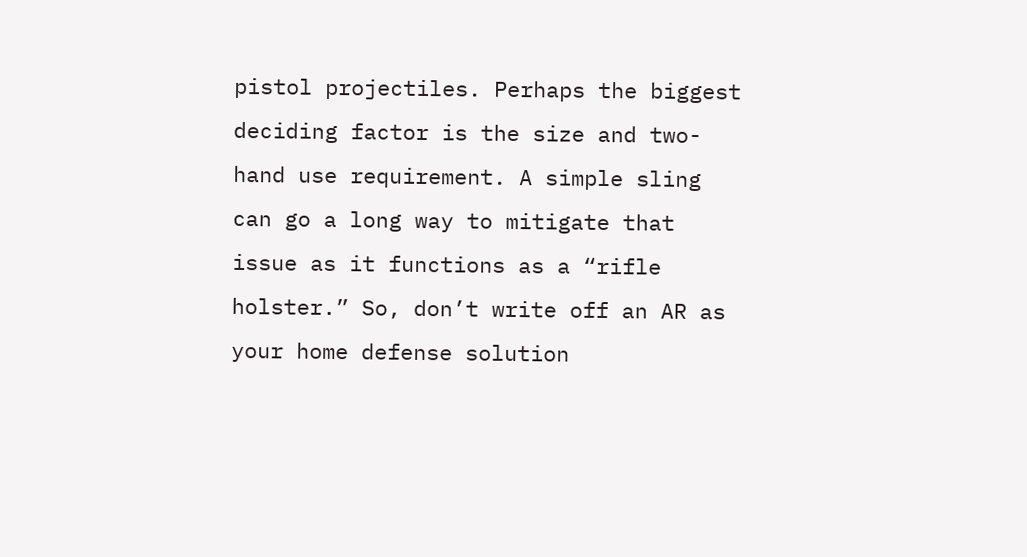pistol projectiles. Perhaps the biggest deciding factor is the size and two-hand use requirement. A simple sling can go a long way to mitigate that issue as it functions as a “rifle holster.” So, don’t write off an AR as your home defense solution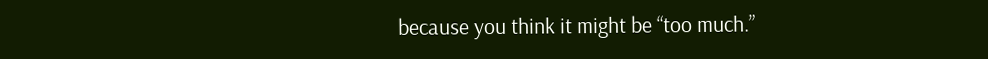because you think it might be “too much.”